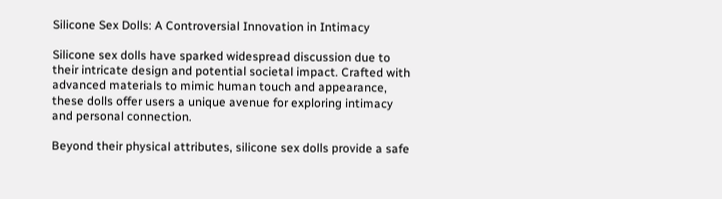Silicone Sex Dolls: A Controversial Innovation in Intimacy

Silicone sex dolls have sparked widespread discussion due to their intricate design and potential societal impact. Crafted with advanced materials to mimic human touch and appearance, these dolls offer users a unique avenue for exploring intimacy and personal connection.

Beyond their physical attributes, silicone sex dolls provide a safe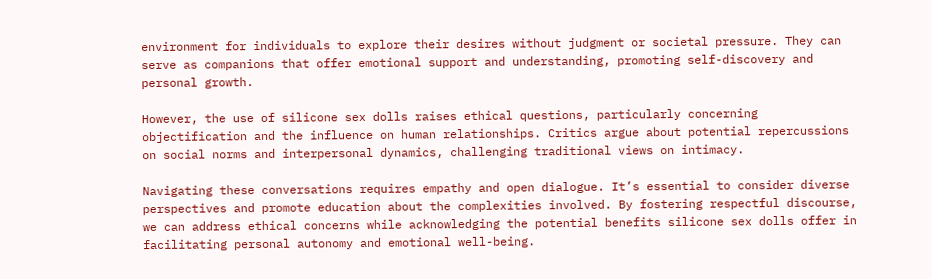environment for individuals to explore their desires without judgment or societal pressure. They can serve as companions that offer emotional support and understanding, promoting self-discovery and personal growth.

However, the use of silicone sex dolls raises ethical questions, particularly concerning objectification and the influence on human relationships. Critics argue about potential repercussions on social norms and interpersonal dynamics, challenging traditional views on intimacy.

Navigating these conversations requires empathy and open dialogue. It’s essential to consider diverse perspectives and promote education about the complexities involved. By fostering respectful discourse, we can address ethical concerns while acknowledging the potential benefits silicone sex dolls offer in facilitating personal autonomy and emotional well-being.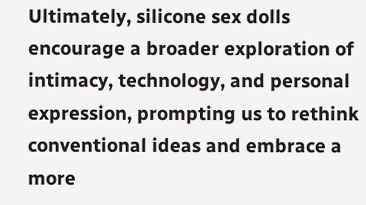Ultimately, silicone sex dolls encourage a broader exploration of intimacy, technology, and personal expression, prompting us to rethink conventional ideas and embrace a more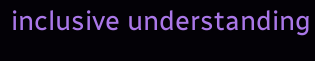inclusive understanding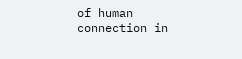of human connection in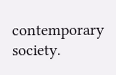contemporary society.